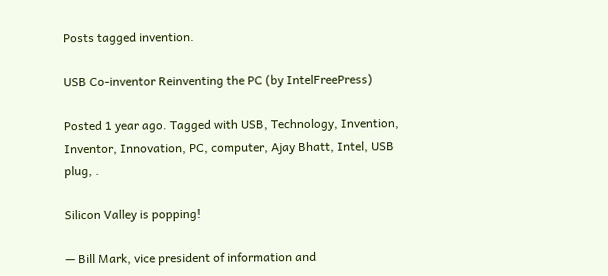Posts tagged invention.

USB Co-inventor Reinventing the PC (by IntelFreePress)

Posted 1 year ago. Tagged with USB, Technology, Invention, Inventor, Innovation, PC, computer, Ajay Bhatt, Intel, USB plug, .

Silicon Valley is popping!

— Bill Mark, vice president of information and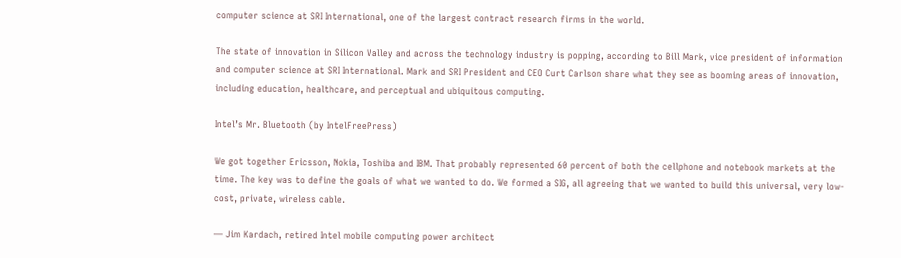computer science at SRI International, one of the largest contract research firms in the world.

The state of innovation in Silicon Valley and across the technology industry is popping, according to Bill Mark, vice president of information and computer science at SRI International. Mark and SRI President and CEO Curt Carlson share what they see as booming areas of innovation, including education, healthcare, and perceptual and ubiquitous computing.

Intel’s Mr. Bluetooth (by IntelFreePress)

We got together Ericsson, Nokia, Toshiba and IBM. That probably represented 60 percent of both the cellphone and notebook markets at the time. The key was to define the goals of what we wanted to do. We formed a SIG, all agreeing that we wanted to build this universal, very low-cost, private, wireless cable.

— Jim Kardach, retired Intel mobile computing power architect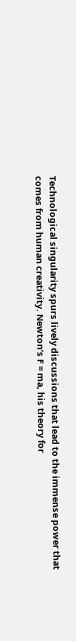Technological singularity spurs lively discussions that lead to the immense power that comes from human creativity. Newton’s F = ma, his theory for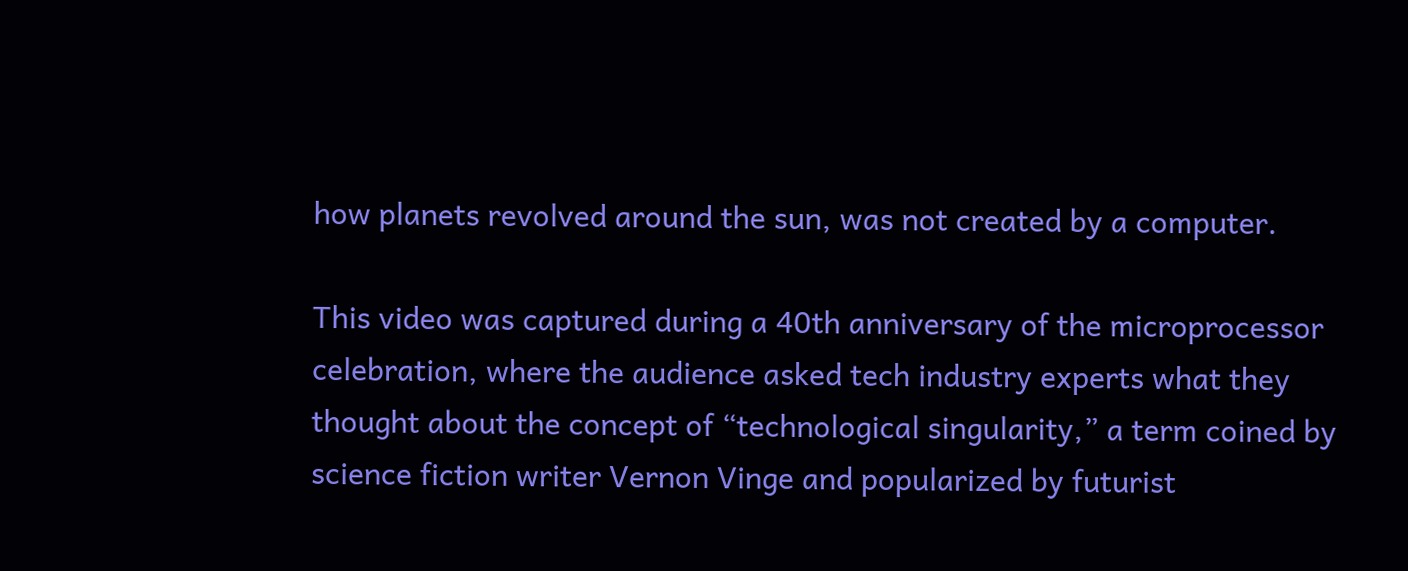how planets revolved around the sun, was not created by a computer.

This video was captured during a 40th anniversary of the microprocessor celebration, where the audience asked tech industry experts what they thought about the concept of “technological singularity,” a term coined by science fiction writer Vernon Vinge and popularized by futurist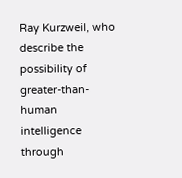Ray Kurzweil, who describe the possibility of greater-than-human intelligence through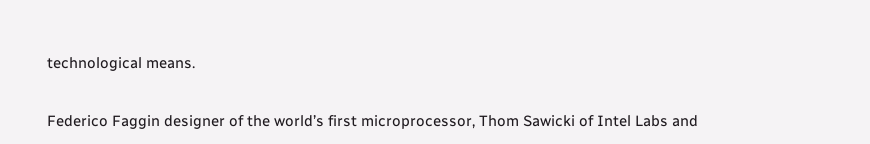technological means.

Federico Faggin designer of the world’s first microprocessor, Thom Sawicki of Intel Labs and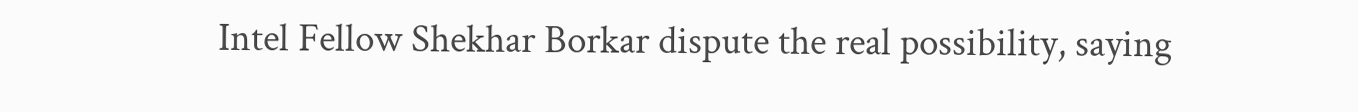Intel Fellow Shekhar Borkar dispute the real possibility, saying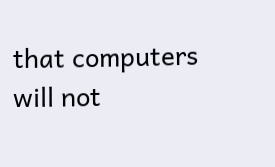that computers will not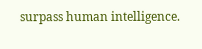surpass human intelligence.